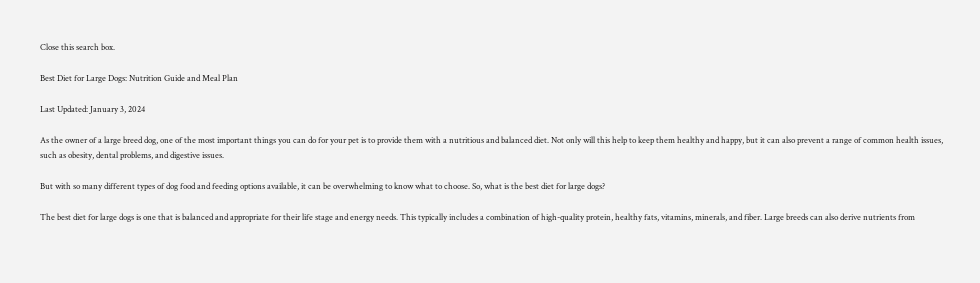Close this search box.

Best Diet for Large Dogs: Nutrition Guide and Meal Plan

Last Updated: January 3, 2024

As the owner of a large breed dog, one of the most important things you can do for your pet is to provide them with a nutritious and balanced diet. Not only will this help to keep them healthy and happy, but it can also prevent a range of common health issues, such as obesity, dental problems, and digestive issues.

But with so many different types of dog food and feeding options available, it can be overwhelming to know what to choose. So, what is the best diet for large dogs?

The best diet for large dogs is one that is balanced and appropriate for their life stage and energy needs. This typically includes a combination of high-quality protein, healthy fats, vitamins, minerals, and fiber. Large breeds can also derive nutrients from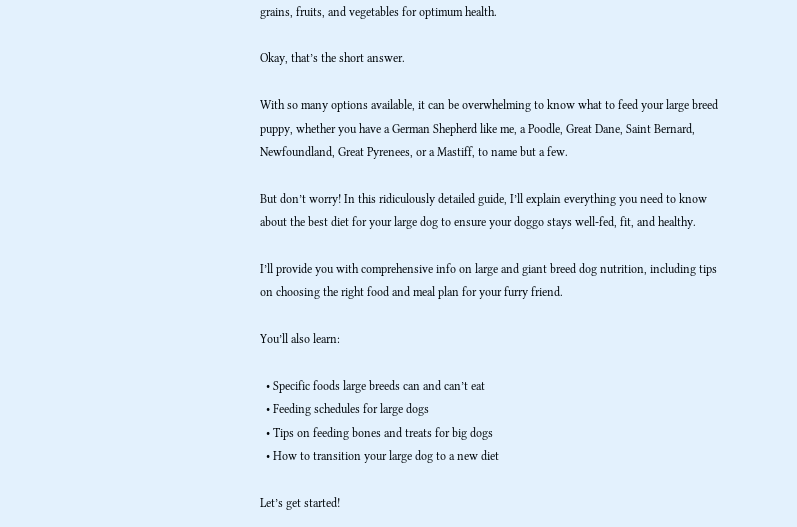grains, fruits, and vegetables for optimum health.

Okay, that’s the short answer.

With so many options available, it can be overwhelming to know what to feed your large breed puppy, whether you have a German Shepherd like me, a Poodle, Great Dane, Saint Bernard, Newfoundland, Great Pyrenees, or a Mastiff, to name but a few.

But don’t worry! In this ridiculously detailed guide, I’ll explain everything you need to know about the best diet for your large dog to ensure your doggo stays well-fed, fit, and healthy.

I’ll provide you with comprehensive info on large and giant breed dog nutrition, including tips on choosing the right food and meal plan for your furry friend.

You’ll also learn:

  • Specific foods large breeds can and can’t eat
  • Feeding schedules for large dogs
  • Tips on feeding bones and treats for big dogs
  • How to transition your large dog to a new diet

Let’s get started!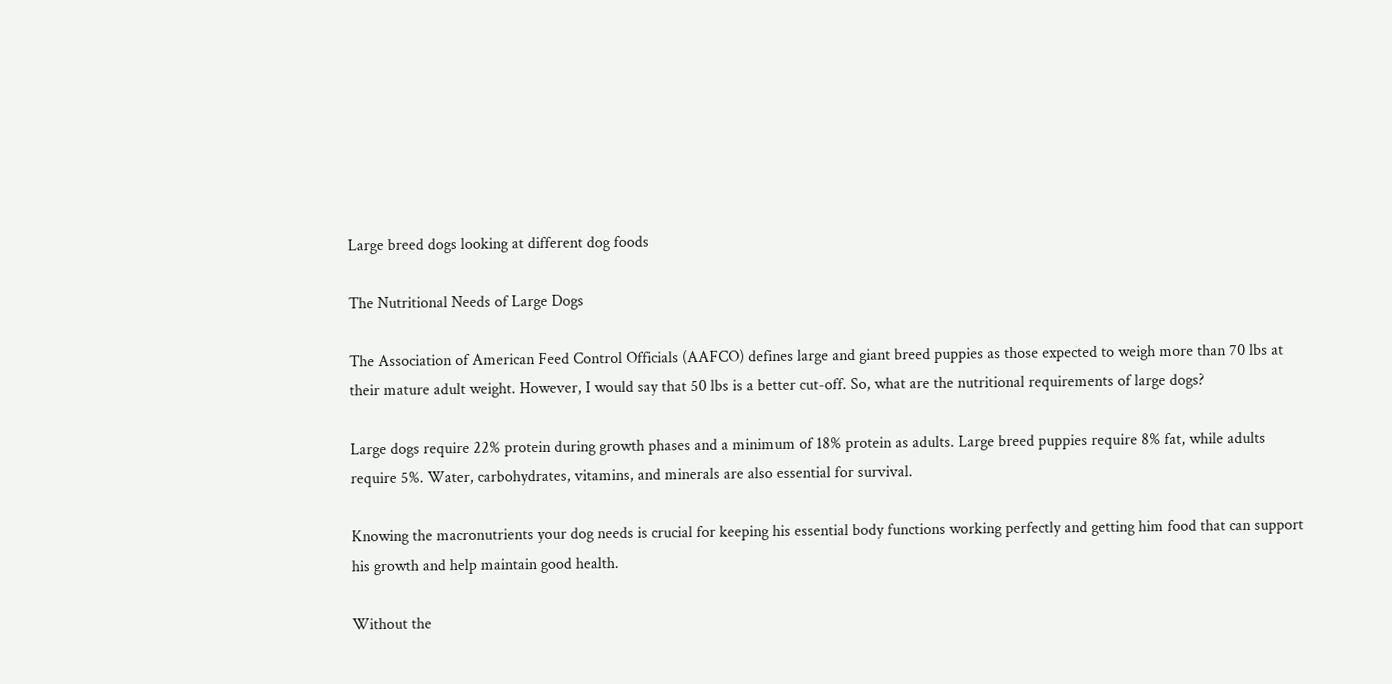Large breed dogs looking at different dog foods

The Nutritional Needs of Large Dogs

The Association of American Feed Control Officials (AAFCO) defines large and giant breed puppies as those expected to weigh more than 70 lbs at their mature adult weight. However, I would say that 50 lbs is a better cut-off. So, what are the nutritional requirements of large dogs?

Large dogs require 22% protein during growth phases and a minimum of 18% protein as adults. Large breed puppies require 8% fat, while adults require 5%. Water, carbohydrates, vitamins, and minerals are also essential for survival.

Knowing the macronutrients your dog needs is crucial for keeping his essential body functions working perfectly and getting him food that can support his growth and help maintain good health.

Without the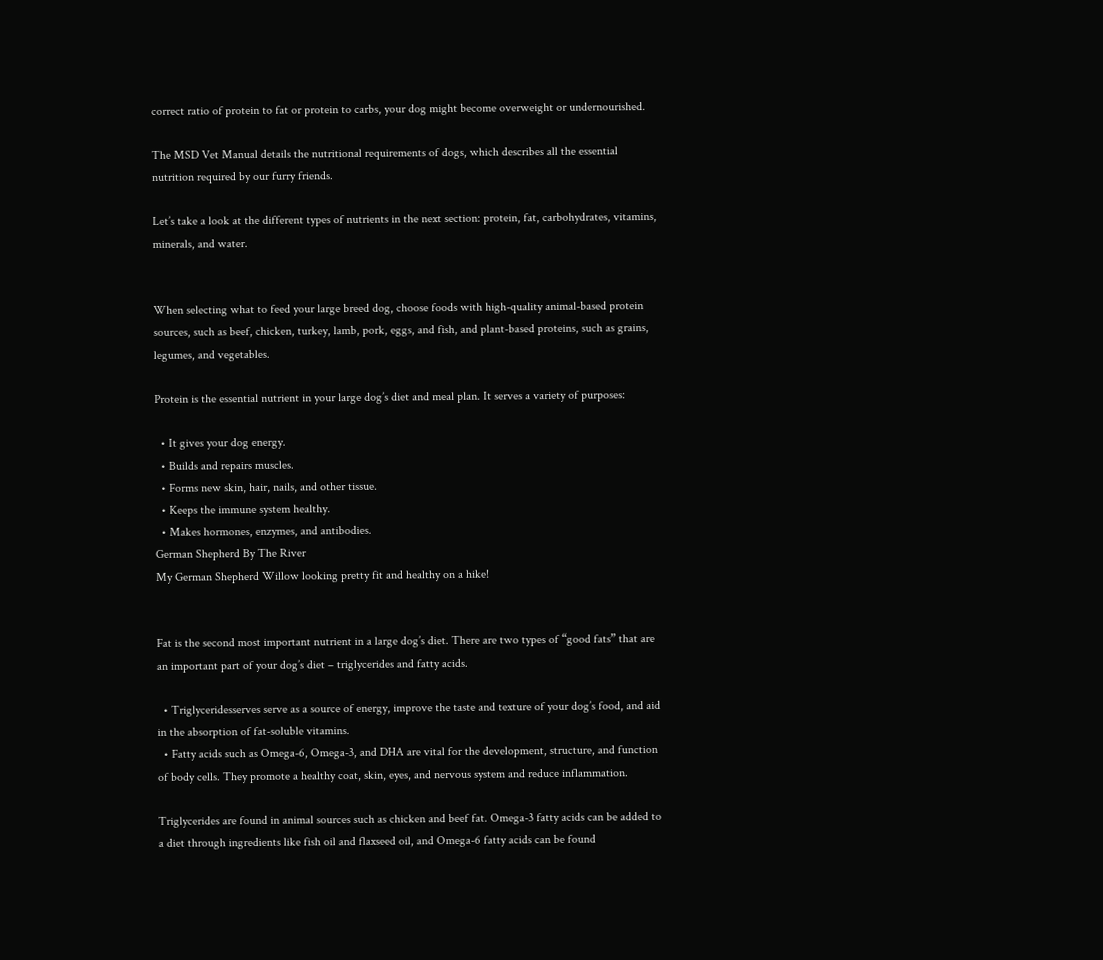correct ratio of protein to fat or protein to carbs, your dog might become overweight or undernourished.

The MSD Vet Manual details the nutritional requirements of dogs, which describes all the essential nutrition required by our furry friends.

Let’s take a look at the different types of nutrients in the next section: protein, fat, carbohydrates, vitamins, minerals, and water.


When selecting what to feed your large breed dog, choose foods with high-quality animal-based protein sources, such as beef, chicken, turkey, lamb, pork, eggs, and fish, and plant-based proteins, such as grains, legumes, and vegetables.

Protein is the essential nutrient in your large dog’s diet and meal plan. It serves a variety of purposes:

  • It gives your dog energy.
  • Builds and repairs muscles.
  • Forms new skin, hair, nails, and other tissue.
  • Keeps the immune system healthy.
  • Makes hormones, enzymes, and antibodies.
German Shepherd By The River
My German Shepherd Willow looking pretty fit and healthy on a hike!


Fat is the second most important nutrient in a large dog’s diet. There are two types of “good fats” that are an important part of your dog’s diet – triglycerides and fatty acids.

  • Triglyceridesserves serve as a source of energy, improve the taste and texture of your dog’s food, and aid in the absorption of fat-soluble vitamins.
  • Fatty acids such as Omega-6, Omega-3, and DHA are vital for the development, structure, and function of body cells. They promote a healthy coat, skin, eyes, and nervous system and reduce inflammation.

Triglycerides are found in animal sources such as chicken and beef fat. Omega-3 fatty acids can be added to a diet through ingredients like fish oil and flaxseed oil, and Omega-6 fatty acids can be found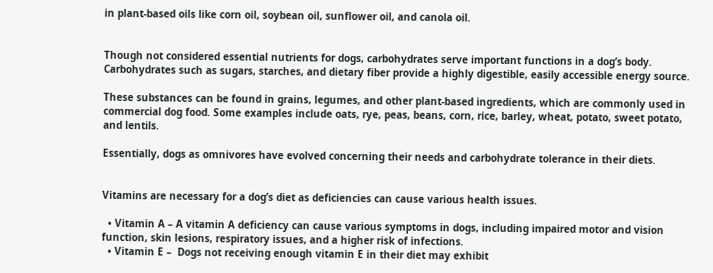in plant-based oils like corn oil, soybean oil, sunflower oil, and canola oil.


Though not considered essential nutrients for dogs, carbohydrates serve important functions in a dog’s body. Carbohydrates such as sugars, starches, and dietary fiber provide a highly digestible, easily accessible energy source.

These substances can be found in grains, legumes, and other plant-based ingredients, which are commonly used in commercial dog food. Some examples include oats, rye, peas, beans, corn, rice, barley, wheat, potato, sweet potato, and lentils.

Essentially, dogs as omnivores have evolved concerning their needs and carbohydrate tolerance in their diets.


Vitamins are necessary for a dog’s diet as deficiencies can cause various health issues.

  • Vitamin A – A vitamin A deficiency can cause various symptoms in dogs, including impaired motor and vision function, skin lesions, respiratory issues, and a higher risk of infections.
  • Vitamin E –  Dogs not receiving enough vitamin E in their diet may exhibit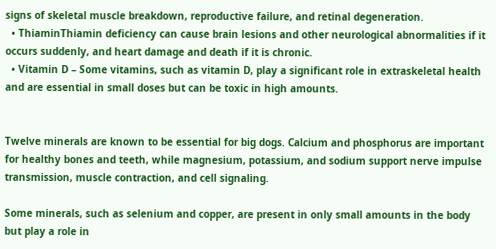signs of skeletal muscle breakdown, reproductive failure, and retinal degeneration.
  • ThiaminThiamin deficiency can cause brain lesions and other neurological abnormalities if it occurs suddenly, and heart damage and death if it is chronic.
  • Vitamin D – Some vitamins, such as vitamin D, play a significant role in extraskeletal health and are essential in small doses but can be toxic in high amounts.


Twelve minerals are known to be essential for big dogs. Calcium and phosphorus are important for healthy bones and teeth, while magnesium, potassium, and sodium support nerve impulse transmission, muscle contraction, and cell signaling.

Some minerals, such as selenium and copper, are present in only small amounts in the body but play a role in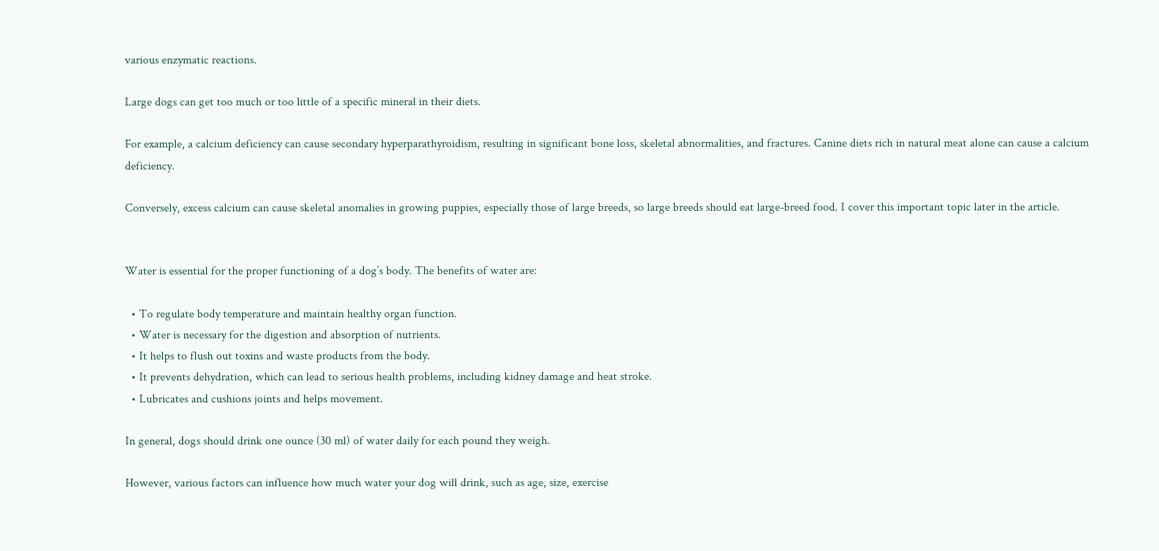various enzymatic reactions.

Large dogs can get too much or too little of a specific mineral in their diets.

For example, a calcium deficiency can cause secondary hyperparathyroidism, resulting in significant bone loss, skeletal abnormalities, and fractures. Canine diets rich in natural meat alone can cause a calcium deficiency.

Conversely, excess calcium can cause skeletal anomalies in growing puppies, especially those of large breeds, so large breeds should eat large-breed food. I cover this important topic later in the article.


Water is essential for the proper functioning of a dog’s body. The benefits of water are:

  • To regulate body temperature and maintain healthy organ function.
  • Water is necessary for the digestion and absorption of nutrients.
  • It helps to flush out toxins and waste products from the body.
  • It prevents dehydration, which can lead to serious health problems, including kidney damage and heat stroke.
  • Lubricates and cushions joints and helps movement.

In general, dogs should drink one ounce (30 ml) of water daily for each pound they weigh.

However, various factors can influence how much water your dog will drink, such as age, size, exercise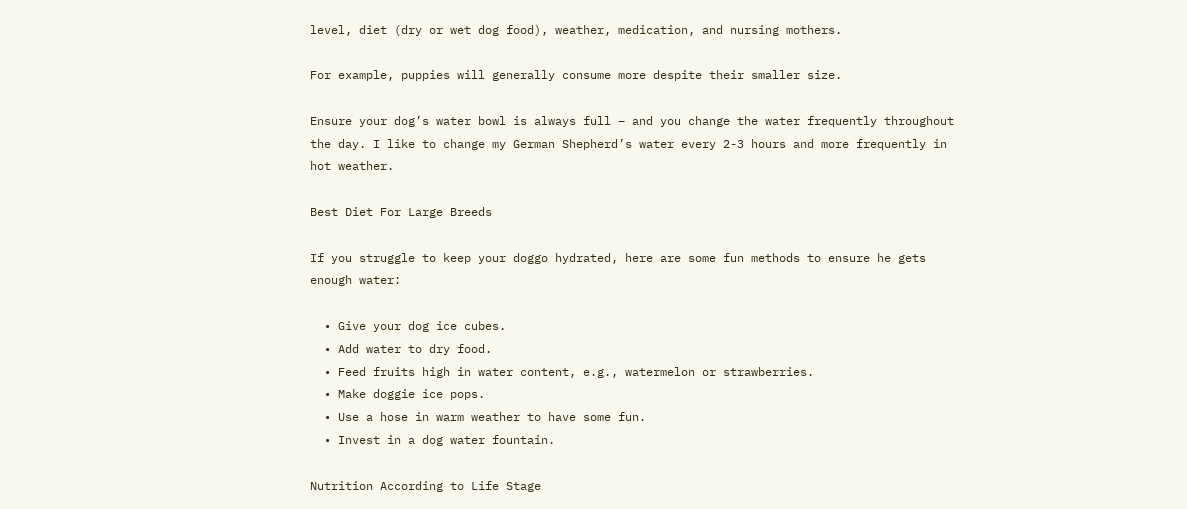level, diet (dry or wet dog food), weather, medication, and nursing mothers.

For example, puppies will generally consume more despite their smaller size.

Ensure your dog’s water bowl is always full – and you change the water frequently throughout the day. I like to change my German Shepherd’s water every 2-3 hours and more frequently in hot weather.

Best Diet For Large Breeds

If you struggle to keep your doggo hydrated, here are some fun methods to ensure he gets enough water:

  • Give your dog ice cubes.
  • Add water to dry food.
  • Feed fruits high in water content, e.g., watermelon or strawberries.
  • Make doggie ice pops.
  • Use a hose in warm weather to have some fun.
  • Invest in a dog water fountain.

Nutrition According to Life Stage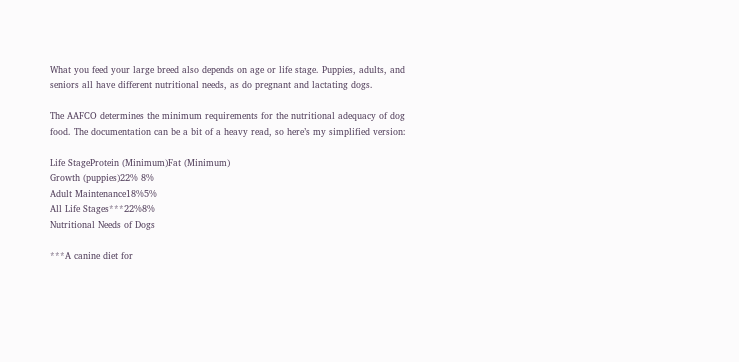What you feed your large breed also depends on age or life stage. Puppies, adults, and seniors all have different nutritional needs, as do pregnant and lactating dogs.

The AAFCO determines the minimum requirements for the nutritional adequacy of dog food. The documentation can be a bit of a heavy read, so here’s my simplified version:

Life StageProtein (Minimum)Fat (Minimum)
Growth (puppies)22% 8%
Adult Maintenance18%5%
All Life Stages***22%8%
Nutritional Needs of Dogs

***A canine diet for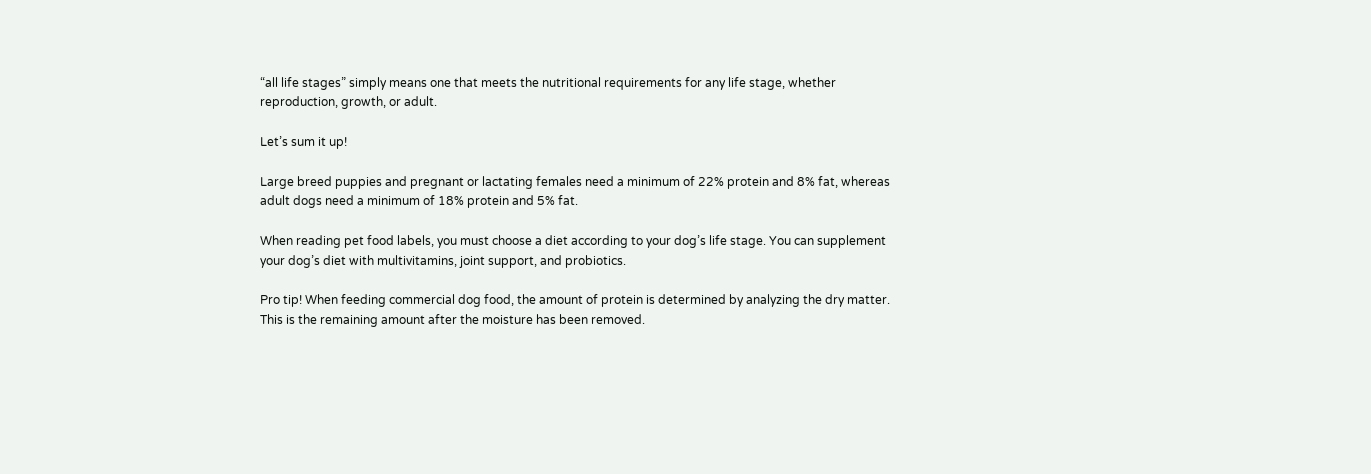“all life stages” simply means one that meets the nutritional requirements for any life stage, whether reproduction, growth, or adult.

Let’s sum it up!

Large breed puppies and pregnant or lactating females need a minimum of 22% protein and 8% fat, whereas adult dogs need a minimum of 18% protein and 5% fat.

When reading pet food labels, you must choose a diet according to your dog’s life stage. You can supplement your dog’s diet with multivitamins, joint support, and probiotics.

Pro tip! When feeding commercial dog food, the amount of protein is determined by analyzing the dry matter. This is the remaining amount after the moisture has been removed.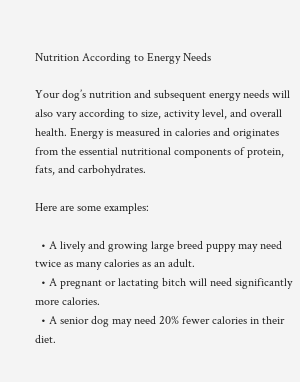Nutrition According to Energy Needs

Your dog’s nutrition and subsequent energy needs will also vary according to size, activity level, and overall health. Energy is measured in calories and originates from the essential nutritional components of protein, fats, and carbohydrates.

Here are some examples:

  • A lively and growing large breed puppy may need twice as many calories as an adult.
  • A pregnant or lactating bitch will need significantly more calories.
  • A senior dog may need 20% fewer calories in their diet.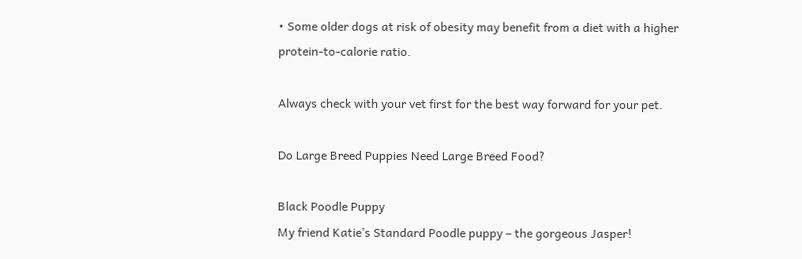• Some older dogs at risk of obesity may benefit from a diet with a higher protein-to-calorie ratio.

Always check with your vet first for the best way forward for your pet.

Do Large Breed Puppies Need Large Breed Food?

Black Poodle Puppy
My friend Katie’s Standard Poodle puppy – the gorgeous Jasper!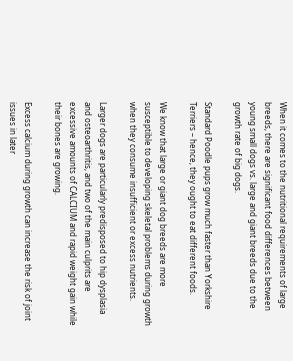When it comes to the nutritional requirements of large breeds, there are significant food differences between young small dogs vs. large and giant breeds due to the growth rate of big dogs.

Standard Poodle pups grow much faster than Yorkshire Terriers – hence, they ought to eat different foods.

We know that large or giant dog breeds are more susceptible to developing skeletal problems during growth when they consume insufficient or excess nutrients.

Larger dogs are particularly predisposed to hip dysplasia and osteoarthritis, and two of the main culprits are excessive amounts of CALCIUM and rapid weight gain while their bones are growing.

Excess calcium during growth can increase the risk of joint issues in later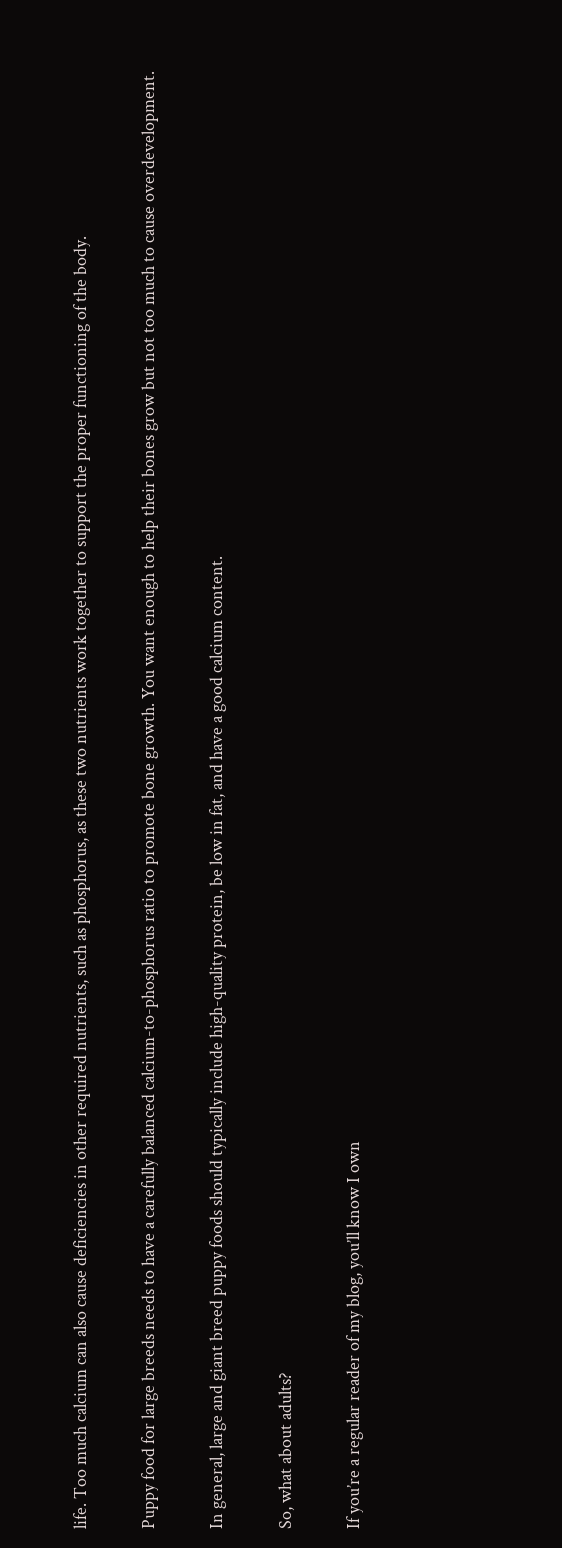life. Too much calcium can also cause deficiencies in other required nutrients, such as phosphorus, as these two nutrients work together to support the proper functioning of the body.

Puppy food for large breeds needs to have a carefully balanced calcium-to-phosphorus ratio to promote bone growth. You want enough to help their bones grow but not too much to cause overdevelopment.

In general, large and giant breed puppy foods should typically include high-quality protein, be low in fat, and have a good calcium content.

So, what about adults?

If you’re a regular reader of my blog, you’ll know I own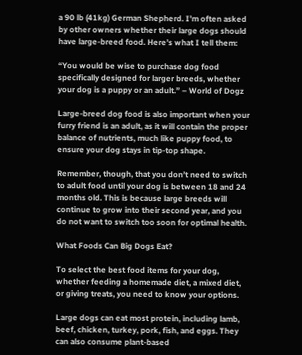a 90 lb (41kg) German Shepherd. I’m often asked by other owners whether their large dogs should have large-breed food. Here’s what I tell them:

“You would be wise to purchase dog food specifically designed for larger breeds, whether your dog is a puppy or an adult.” – World of Dogz

Large-breed dog food is also important when your furry friend is an adult, as it will contain the proper balance of nutrients, much like puppy food, to ensure your dog stays in tip-top shape.

Remember, though, that you don’t need to switch to adult food until your dog is between 18 and 24 months old. This is because large breeds will continue to grow into their second year, and you do not want to switch too soon for optimal health.

What Foods Can Big Dogs Eat?

To select the best food items for your dog, whether feeding a homemade diet, a mixed diet, or giving treats, you need to know your options.

Large dogs can eat most protein, including lamb, beef, chicken, turkey, pork, fish, and eggs. They can also consume plant-based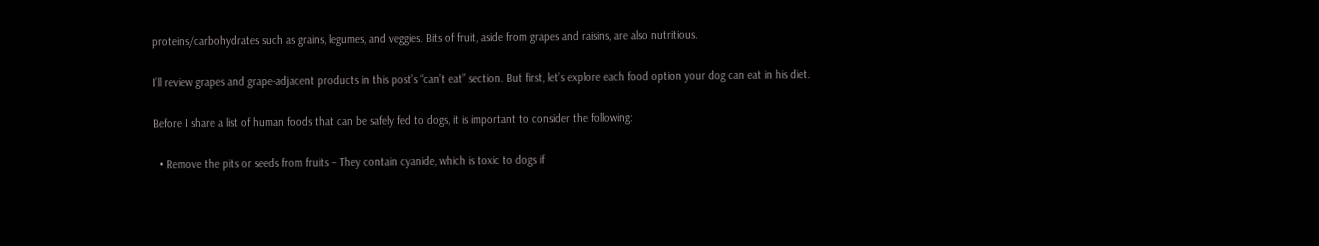proteins/carbohydrates such as grains, legumes, and veggies. Bits of fruit, aside from grapes and raisins, are also nutritious.

I’ll review grapes and grape-adjacent products in this post’s “can’t eat” section. But first, let’s explore each food option your dog can eat in his diet.

Before I share a list of human foods that can be safely fed to dogs, it is important to consider the following:

  • Remove the pits or seeds from fruits – They contain cyanide, which is toxic to dogs if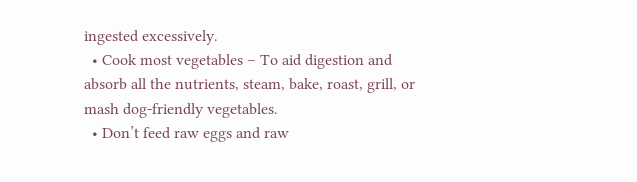ingested excessively.
  • Cook most vegetables – To aid digestion and absorb all the nutrients, steam, bake, roast, grill, or mash dog-friendly vegetables.
  • Don’t feed raw eggs and raw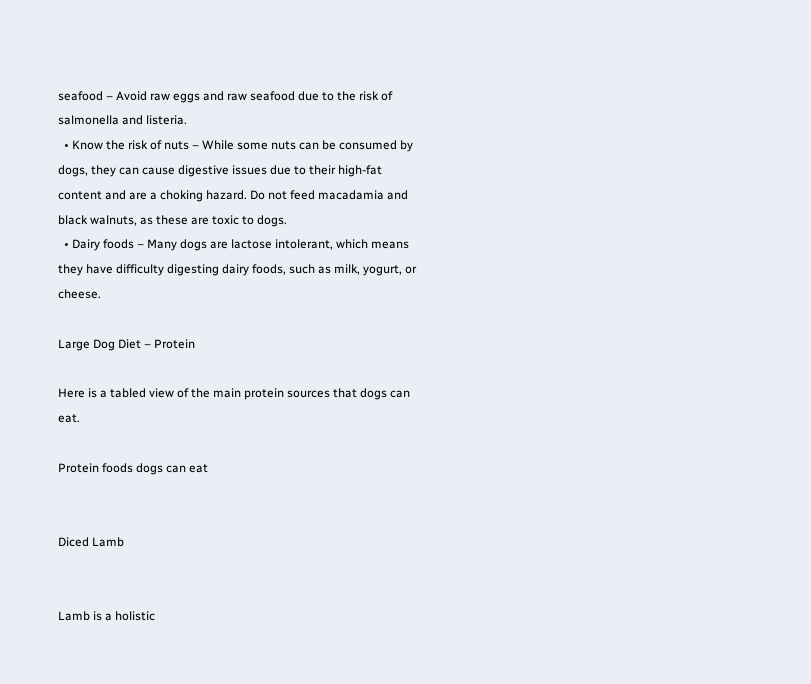seafood – Avoid raw eggs and raw seafood due to the risk of salmonella and listeria.
  • Know the risk of nuts – While some nuts can be consumed by dogs, they can cause digestive issues due to their high-fat content and are a choking hazard. Do not feed macadamia and black walnuts, as these are toxic to dogs.
  • Dairy foods – Many dogs are lactose intolerant, which means they have difficulty digesting dairy foods, such as milk, yogurt, or cheese.

Large Dog Diet – Protein

Here is a tabled view of the main protein sources that dogs can eat.

Protein foods dogs can eat


Diced Lamb


Lamb is a holistic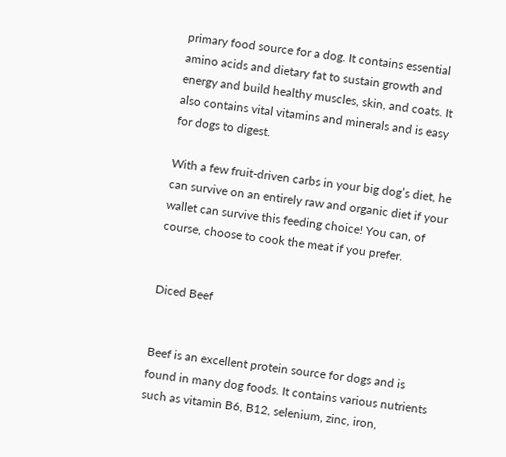primary food source for a dog. It contains essential amino acids and dietary fat to sustain growth and energy and build healthy muscles, skin, and coats. It also contains vital vitamins and minerals and is easy for dogs to digest.

With a few fruit-driven carbs in your big dog’s diet, he can survive on an entirely raw and organic diet if your wallet can survive this feeding choice! You can, of course, choose to cook the meat if you prefer.


Diced Beef


Beef is an excellent protein source for dogs and is found in many dog foods. It contains various nutrients such as vitamin B6, B12, selenium, zinc, iron,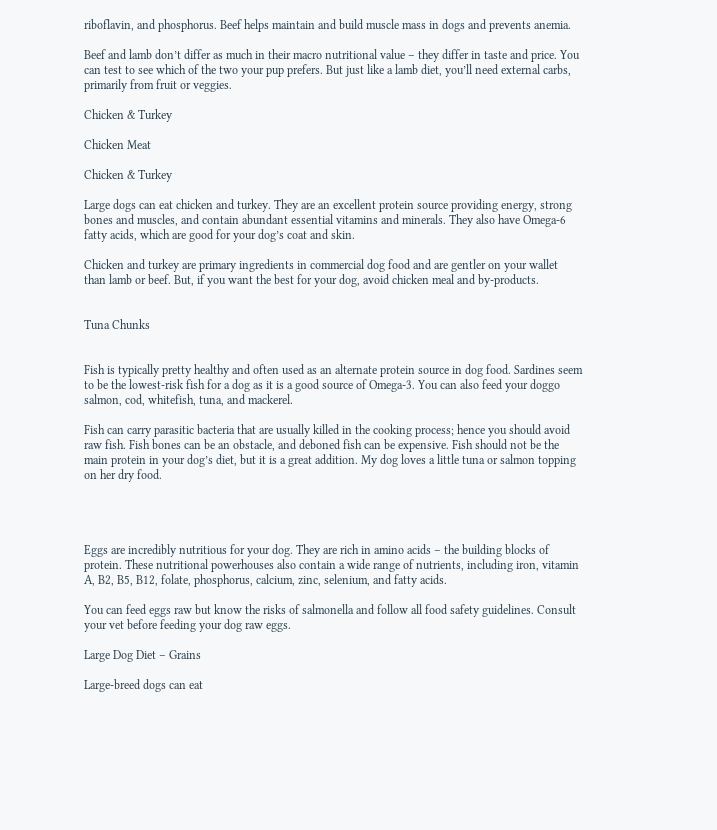riboflavin, and phosphorus. Beef helps maintain and build muscle mass in dogs and prevents anemia.

Beef and lamb don’t differ as much in their macro nutritional value – they differ in taste and price. You can test to see which of the two your pup prefers. But just like a lamb diet, you’ll need external carbs, primarily from fruit or veggies.

Chicken & Turkey

Chicken Meat

Chicken & Turkey

Large dogs can eat chicken and turkey. They are an excellent protein source providing energy, strong bones and muscles, and contain abundant essential vitamins and minerals. They also have Omega-6 fatty acids, which are good for your dog’s coat and skin.

Chicken and turkey are primary ingredients in commercial dog food and are gentler on your wallet than lamb or beef. But, if you want the best for your dog, avoid chicken meal and by-products.


Tuna Chunks


Fish is typically pretty healthy and often used as an alternate protein source in dog food. Sardines seem to be the lowest-risk fish for a dog as it is a good source of Omega-3. You can also feed your doggo salmon, cod, whitefish, tuna, and mackerel.

Fish can carry parasitic bacteria that are usually killed in the cooking process; hence you should avoid raw fish. Fish bones can be an obstacle, and deboned fish can be expensive. Fish should not be the main protein in your dog’s diet, but it is a great addition. My dog loves a little tuna or salmon topping on her dry food.




Eggs are incredibly nutritious for your dog. They are rich in amino acids – the building blocks of protein. These nutritional powerhouses also contain a wide range of nutrients, including iron, vitamin A, B2, B5, B12, folate, phosphorus, calcium, zinc, selenium, and fatty acids.

You can feed eggs raw but know the risks of salmonella and follow all food safety guidelines. Consult your vet before feeding your dog raw eggs.

Large Dog Diet – Grains

Large-breed dogs can eat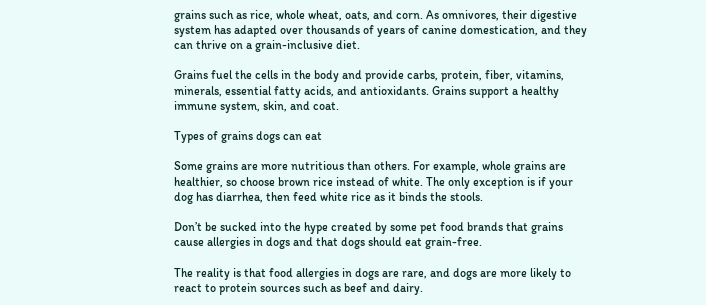grains such as rice, whole wheat, oats, and corn. As omnivores, their digestive system has adapted over thousands of years of canine domestication, and they can thrive on a grain-inclusive diet.

Grains fuel the cells in the body and provide carbs, protein, fiber, vitamins, minerals, essential fatty acids, and antioxidants. Grains support a healthy immune system, skin, and coat.

Types of grains dogs can eat

Some grains are more nutritious than others. For example, whole grains are healthier, so choose brown rice instead of white. The only exception is if your dog has diarrhea, then feed white rice as it binds the stools.

Don’t be sucked into the hype created by some pet food brands that grains cause allergies in dogs and that dogs should eat grain-free.

The reality is that food allergies in dogs are rare, and dogs are more likely to react to protein sources such as beef and dairy.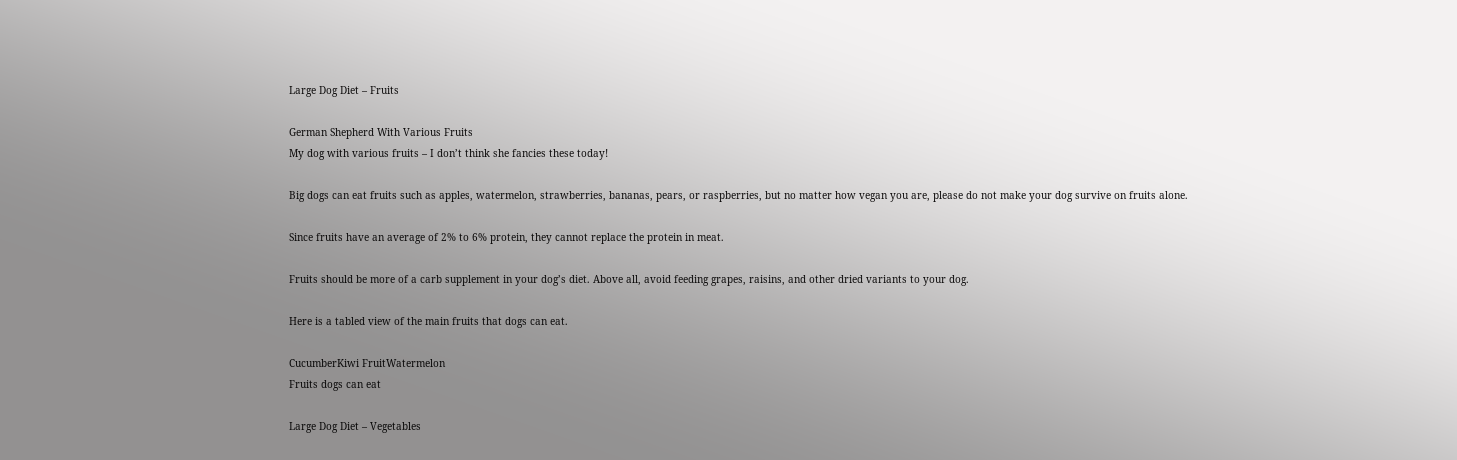Large Dog Diet – Fruits

German Shepherd With Various Fruits
My dog with various fruits – I don’t think she fancies these today!

Big dogs can eat fruits such as apples, watermelon, strawberries, bananas, pears, or raspberries, but no matter how vegan you are, please do not make your dog survive on fruits alone.

Since fruits have an average of 2% to 6% protein, they cannot replace the protein in meat.

Fruits should be more of a carb supplement in your dog’s diet. Above all, avoid feeding grapes, raisins, and other dried variants to your dog.

Here is a tabled view of the main fruits that dogs can eat.

CucumberKiwi FruitWatermelon
Fruits dogs can eat

Large Dog Diet – Vegetables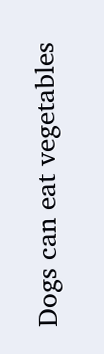Dogs can eat vegetables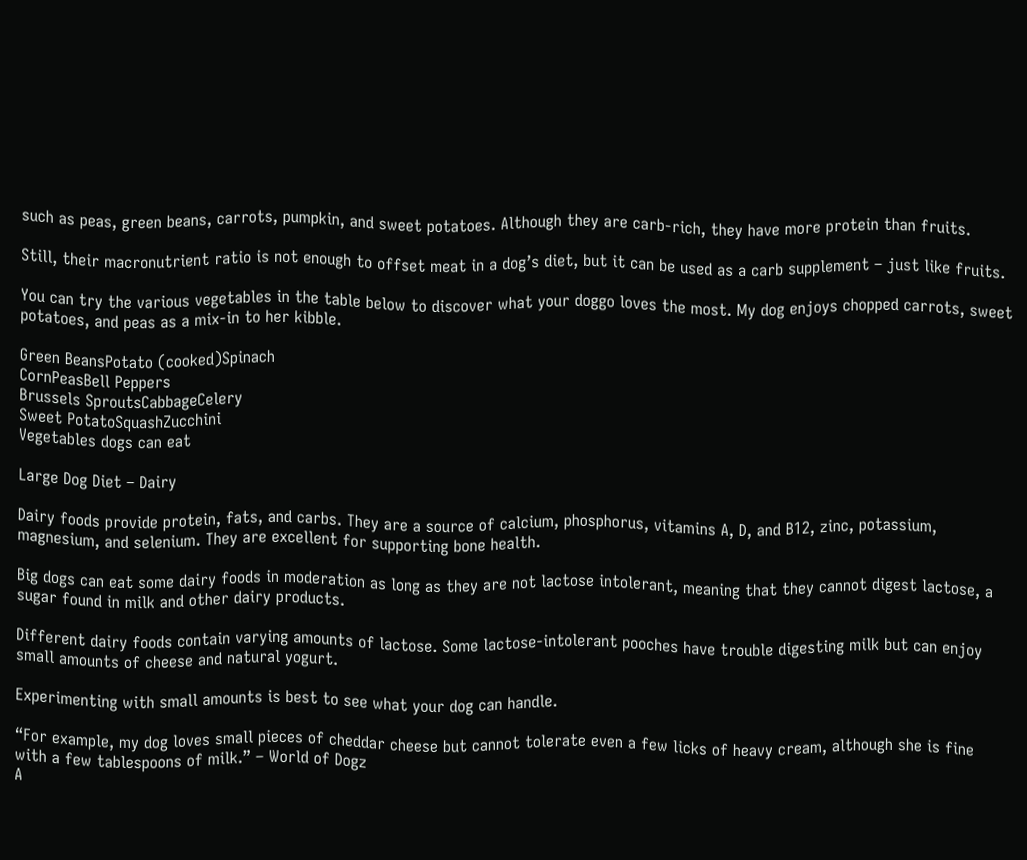such as peas, green beans, carrots, pumpkin, and sweet potatoes. Although they are carb-rich, they have more protein than fruits.

Still, their macronutrient ratio is not enough to offset meat in a dog’s diet, but it can be used as a carb supplement – just like fruits.

You can try the various vegetables in the table below to discover what your doggo loves the most. My dog enjoys chopped carrots, sweet potatoes, and peas as a mix-in to her kibble.

Green BeansPotato (cooked)Spinach
CornPeasBell Peppers
Brussels SproutsCabbageCelery
Sweet PotatoSquashZucchini
Vegetables dogs can eat

Large Dog Diet – Dairy

Dairy foods provide protein, fats, and carbs. They are a source of calcium, phosphorus, vitamins A, D, and B12, zinc, potassium, magnesium, and selenium. They are excellent for supporting bone health.

Big dogs can eat some dairy foods in moderation as long as they are not lactose intolerant, meaning that they cannot digest lactose, a sugar found in milk and other dairy products.

Different dairy foods contain varying amounts of lactose. Some lactose-intolerant pooches have trouble digesting milk but can enjoy small amounts of cheese and natural yogurt.

Experimenting with small amounts is best to see what your dog can handle.

“For example, my dog loves small pieces of cheddar cheese but cannot tolerate even a few licks of heavy cream, although she is fine with a few tablespoons of milk.” – World of Dogz
A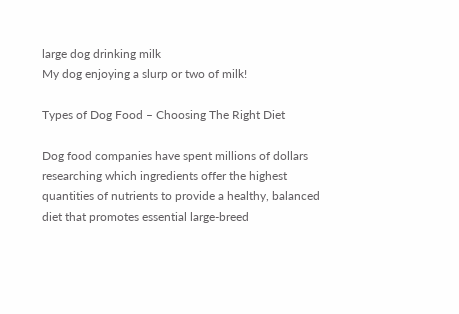large dog drinking milk
My dog enjoying a slurp or two of milk!

Types of Dog Food – Choosing The Right Diet

Dog food companies have spent millions of dollars researching which ingredients offer the highest quantities of nutrients to provide a healthy, balanced diet that promotes essential large-breed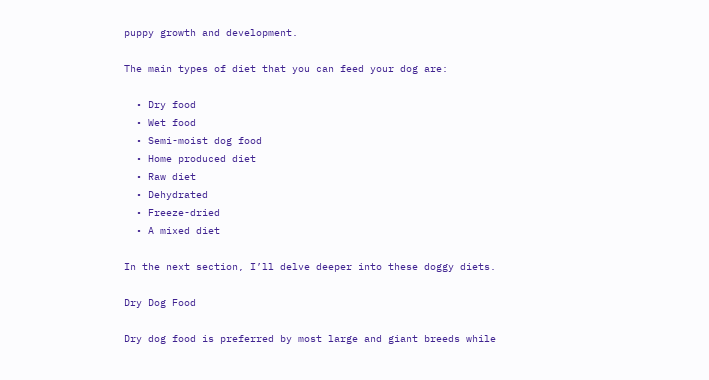puppy growth and development.

The main types of diet that you can feed your dog are:

  • Dry food
  • Wet food
  • Semi-moist dog food
  • Home produced diet
  • Raw diet
  • Dehydrated
  • Freeze-dried
  • A mixed diet

In the next section, I’ll delve deeper into these doggy diets.

Dry Dog Food

Dry dog food is preferred by most large and giant breeds while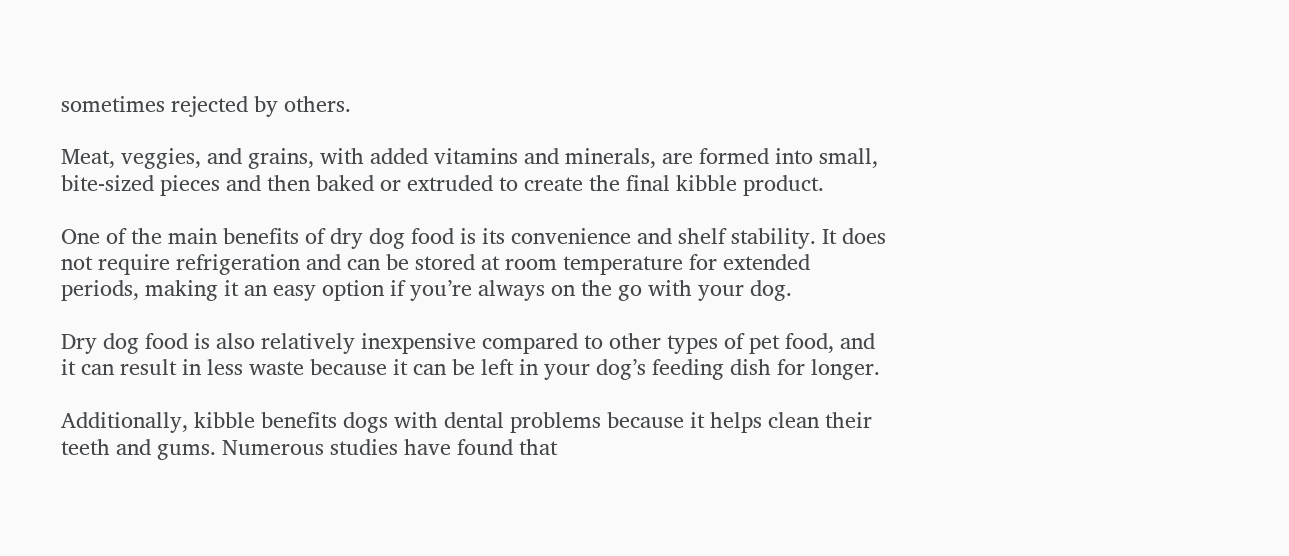sometimes rejected by others.

Meat, veggies, and grains, with added vitamins and minerals, are formed into small, bite-sized pieces and then baked or extruded to create the final kibble product.

One of the main benefits of dry dog food is its convenience and shelf stability. It does not require refrigeration and can be stored at room temperature for extended periods, making it an easy option if you’re always on the go with your dog.

Dry dog food is also relatively inexpensive compared to other types of pet food, and it can result in less waste because it can be left in your dog’s feeding dish for longer.

Additionally, kibble benefits dogs with dental problems because it helps clean their teeth and gums. Numerous studies have found that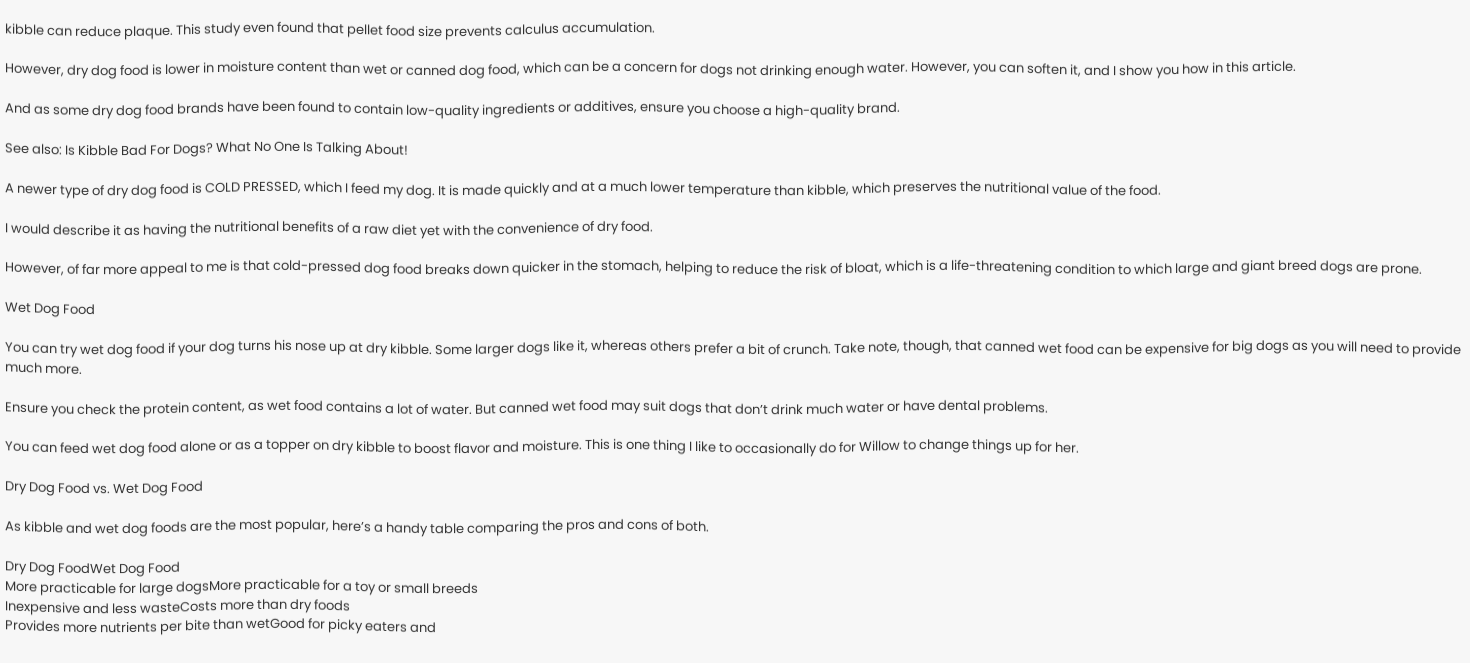kibble can reduce plaque. This study even found that pellet food size prevents calculus accumulation.

However, dry dog food is lower in moisture content than wet or canned dog food, which can be a concern for dogs not drinking enough water. However, you can soften it, and I show you how in this article.

And as some dry dog food brands have been found to contain low-quality ingredients or additives, ensure you choose a high-quality brand.

See also: Is Kibble Bad For Dogs? What No One Is Talking About!

A newer type of dry dog food is COLD PRESSED, which I feed my dog. It is made quickly and at a much lower temperature than kibble, which preserves the nutritional value of the food.

I would describe it as having the nutritional benefits of a raw diet yet with the convenience of dry food.

However, of far more appeal to me is that cold-pressed dog food breaks down quicker in the stomach, helping to reduce the risk of bloat, which is a life-threatening condition to which large and giant breed dogs are prone.

Wet Dog Food

You can try wet dog food if your dog turns his nose up at dry kibble. Some larger dogs like it, whereas others prefer a bit of crunch. Take note, though, that canned wet food can be expensive for big dogs as you will need to provide much more.

Ensure you check the protein content, as wet food contains a lot of water. But canned wet food may suit dogs that don’t drink much water or have dental problems.

You can feed wet dog food alone or as a topper on dry kibble to boost flavor and moisture. This is one thing I like to occasionally do for Willow to change things up for her.

Dry Dog Food vs. Wet Dog Food

As kibble and wet dog foods are the most popular, here’s a handy table comparing the pros and cons of both.

Dry Dog FoodWet Dog Food
More practicable for large dogsMore practicable for a toy or small breeds
Inexpensive and less wasteCosts more than dry foods
Provides more nutrients per bite than wetGood for picky eaters and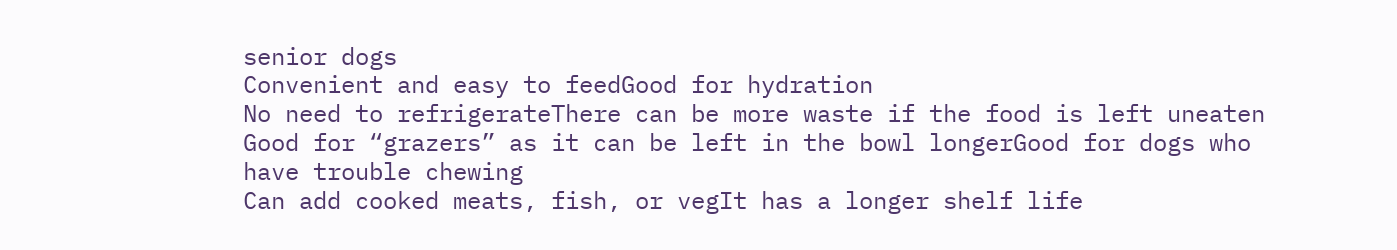senior dogs
Convenient and easy to feedGood for hydration
No need to refrigerateThere can be more waste if the food is left uneaten
Good for “grazers” as it can be left in the bowl longerGood for dogs who have trouble chewing
Can add cooked meats, fish, or vegIt has a longer shelf life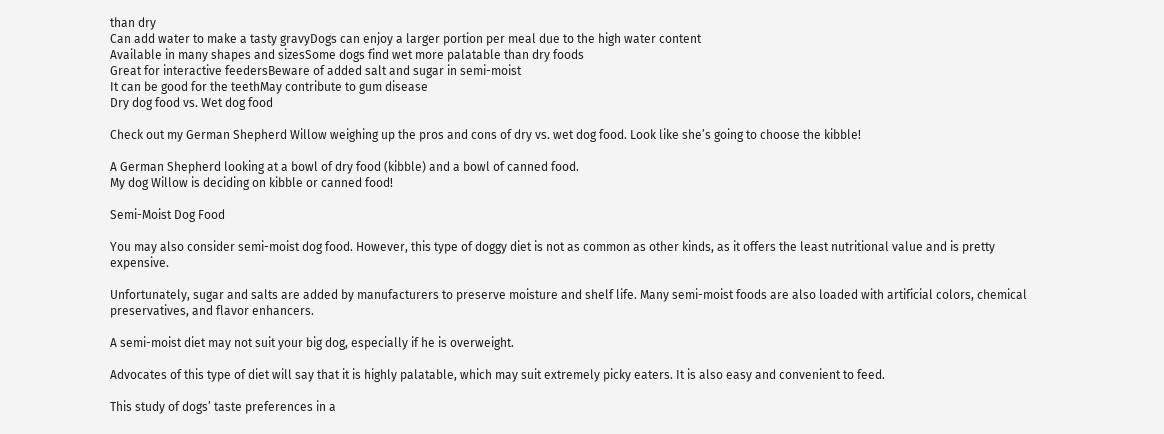than dry
Can add water to make a tasty gravyDogs can enjoy a larger portion per meal due to the high water content
Available in many shapes and sizesSome dogs find wet more palatable than dry foods
Great for interactive feedersBeware of added salt and sugar in semi-moist
It can be good for the teethMay contribute to gum disease
Dry dog food vs. Wet dog food

Check out my German Shepherd Willow weighing up the pros and cons of dry vs. wet dog food. Look like she’s going to choose the kibble!

A German Shepherd looking at a bowl of dry food (kibble) and a bowl of canned food.
My dog Willow is deciding on kibble or canned food!

Semi-Moist Dog Food

You may also consider semi-moist dog food. However, this type of doggy diet is not as common as other kinds, as it offers the least nutritional value and is pretty expensive.

Unfortunately, sugar and salts are added by manufacturers to preserve moisture and shelf life. Many semi-moist foods are also loaded with artificial colors, chemical preservatives, and flavor enhancers.

A semi-moist diet may not suit your big dog, especially if he is overweight.

Advocates of this type of diet will say that it is highly palatable, which may suit extremely picky eaters. It is also easy and convenient to feed.

This study of dogs’ taste preferences in a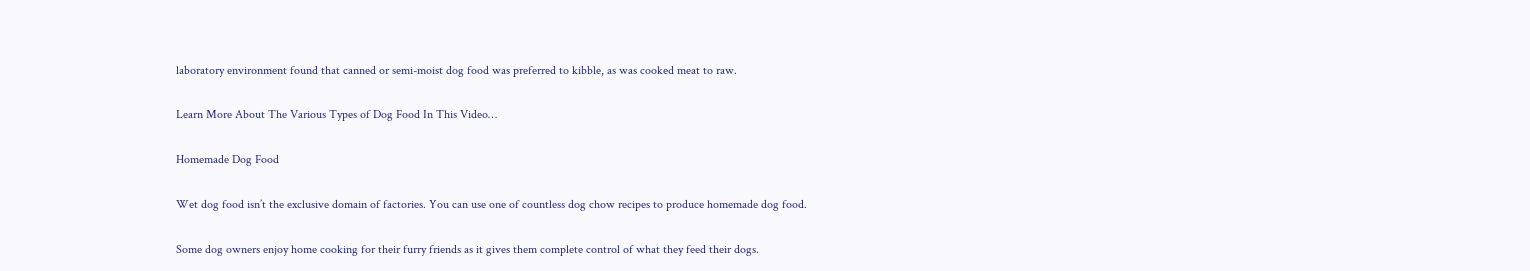laboratory environment found that canned or semi-moist dog food was preferred to kibble, as was cooked meat to raw.

Learn More About The Various Types of Dog Food In This Video…

Homemade Dog Food

Wet dog food isn’t the exclusive domain of factories. You can use one of countless dog chow recipes to produce homemade dog food.

Some dog owners enjoy home cooking for their furry friends as it gives them complete control of what they feed their dogs.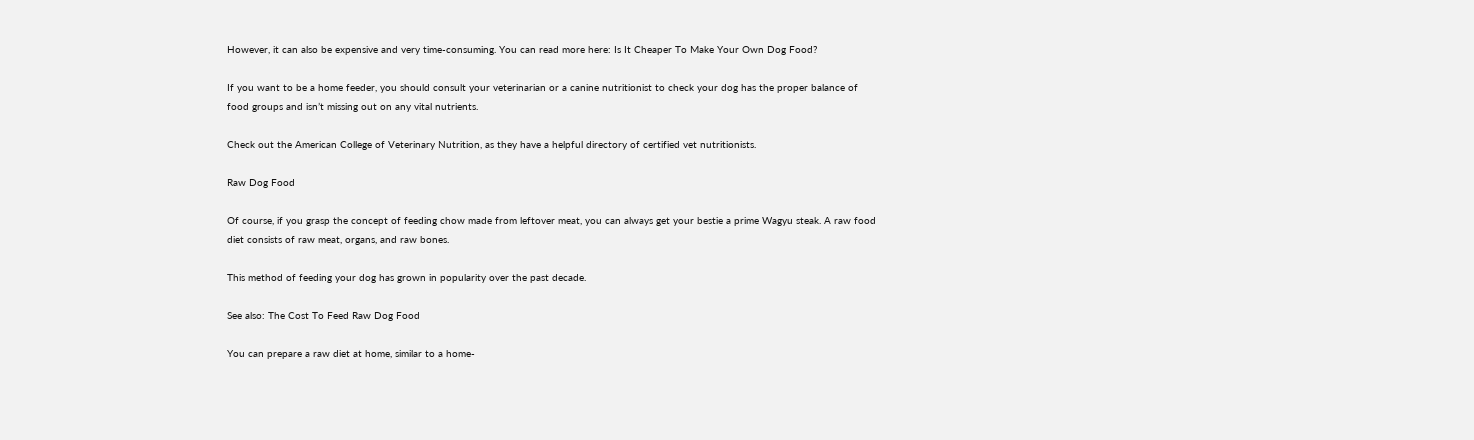However, it can also be expensive and very time-consuming. You can read more here: Is It Cheaper To Make Your Own Dog Food?

If you want to be a home feeder, you should consult your veterinarian or a canine nutritionist to check your dog has the proper balance of food groups and isn’t missing out on any vital nutrients.

Check out the American College of Veterinary Nutrition, as they have a helpful directory of certified vet nutritionists.

Raw Dog Food

Of course, if you grasp the concept of feeding chow made from leftover meat, you can always get your bestie a prime Wagyu steak. A raw food diet consists of raw meat, organs, and raw bones.

This method of feeding your dog has grown in popularity over the past decade.

See also: The Cost To Feed Raw Dog Food

You can prepare a raw diet at home, similar to a home-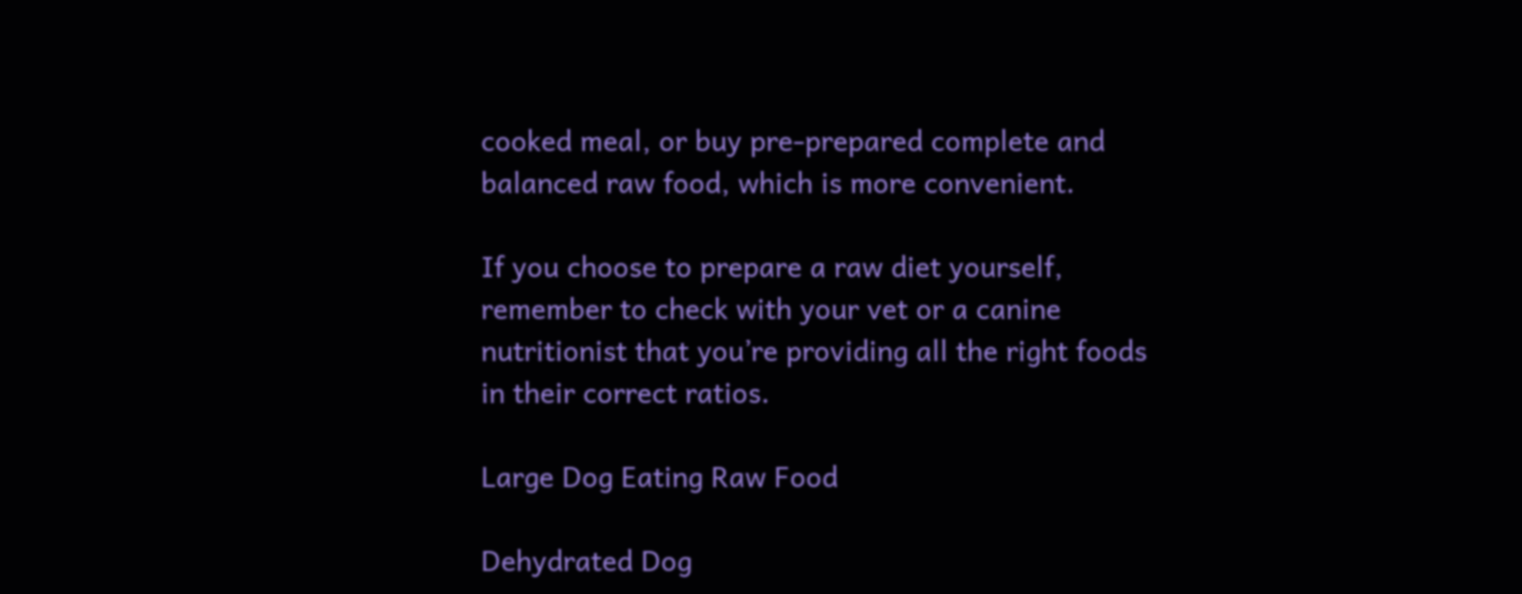cooked meal, or buy pre-prepared complete and balanced raw food, which is more convenient.

If you choose to prepare a raw diet yourself, remember to check with your vet or a canine nutritionist that you’re providing all the right foods in their correct ratios.

Large Dog Eating Raw Food

Dehydrated Dog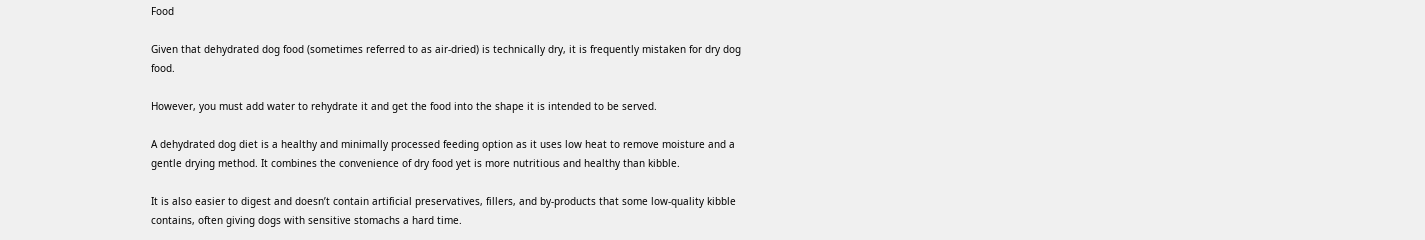Food

Given that dehydrated dog food (sometimes referred to as air-dried) is technically dry, it is frequently mistaken for dry dog food.

However, you must add water to rehydrate it and get the food into the shape it is intended to be served.

A dehydrated dog diet is a healthy and minimally processed feeding option as it uses low heat to remove moisture and a gentle drying method. It combines the convenience of dry food yet is more nutritious and healthy than kibble.

It is also easier to digest and doesn’t contain artificial preservatives, fillers, and by-products that some low-quality kibble contains, often giving dogs with sensitive stomachs a hard time.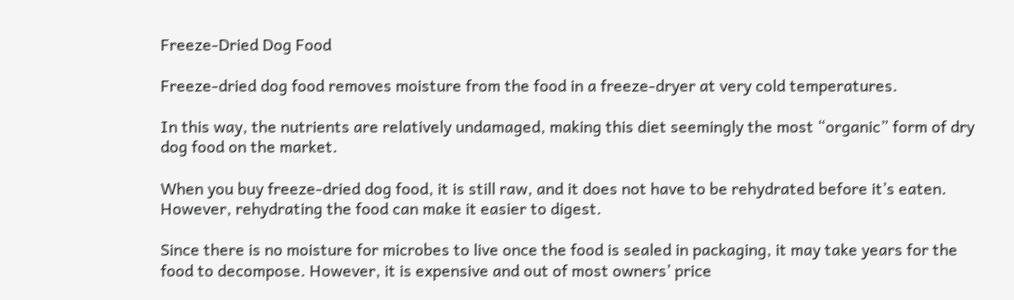Freeze-Dried Dog Food

Freeze-dried dog food removes moisture from the food in a freeze-dryer at very cold temperatures.

In this way, the nutrients are relatively undamaged, making this diet seemingly the most “organic” form of dry dog food on the market.

When you buy freeze-dried dog food, it is still raw, and it does not have to be rehydrated before it’s eaten. However, rehydrating the food can make it easier to digest.

Since there is no moisture for microbes to live once the food is sealed in packaging, it may take years for the food to decompose. However, it is expensive and out of most owners’ price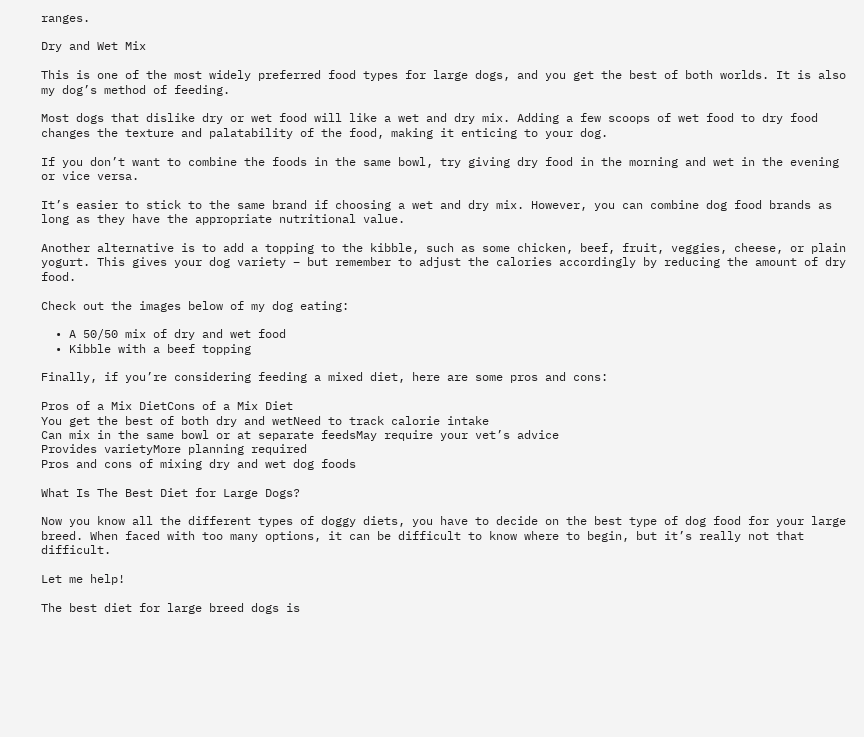ranges.

Dry and Wet Mix

This is one of the most widely preferred food types for large dogs, and you get the best of both worlds. It is also my dog’s method of feeding.

Most dogs that dislike dry or wet food will like a wet and dry mix. Adding a few scoops of wet food to dry food changes the texture and palatability of the food, making it enticing to your dog.

If you don’t want to combine the foods in the same bowl, try giving dry food in the morning and wet in the evening or vice versa.

It’s easier to stick to the same brand if choosing a wet and dry mix. However, you can combine dog food brands as long as they have the appropriate nutritional value.

Another alternative is to add a topping to the kibble, such as some chicken, beef, fruit, veggies, cheese, or plain yogurt. This gives your dog variety – but remember to adjust the calories accordingly by reducing the amount of dry food.

Check out the images below of my dog eating:

  • A 50/50 mix of dry and wet food
  • Kibble with a beef topping

Finally, if you’re considering feeding a mixed diet, here are some pros and cons:

Pros of a Mix DietCons of a Mix Diet
You get the best of both dry and wetNeed to track calorie intake
Can mix in the same bowl or at separate feedsMay require your vet’s advice
Provides varietyMore planning required
Pros and cons of mixing dry and wet dog foods

What Is The Best Diet for Large Dogs?

Now you know all the different types of doggy diets, you have to decide on the best type of dog food for your large breed. When faced with too many options, it can be difficult to know where to begin, but it’s really not that difficult.

Let me help!

The best diet for large breed dogs is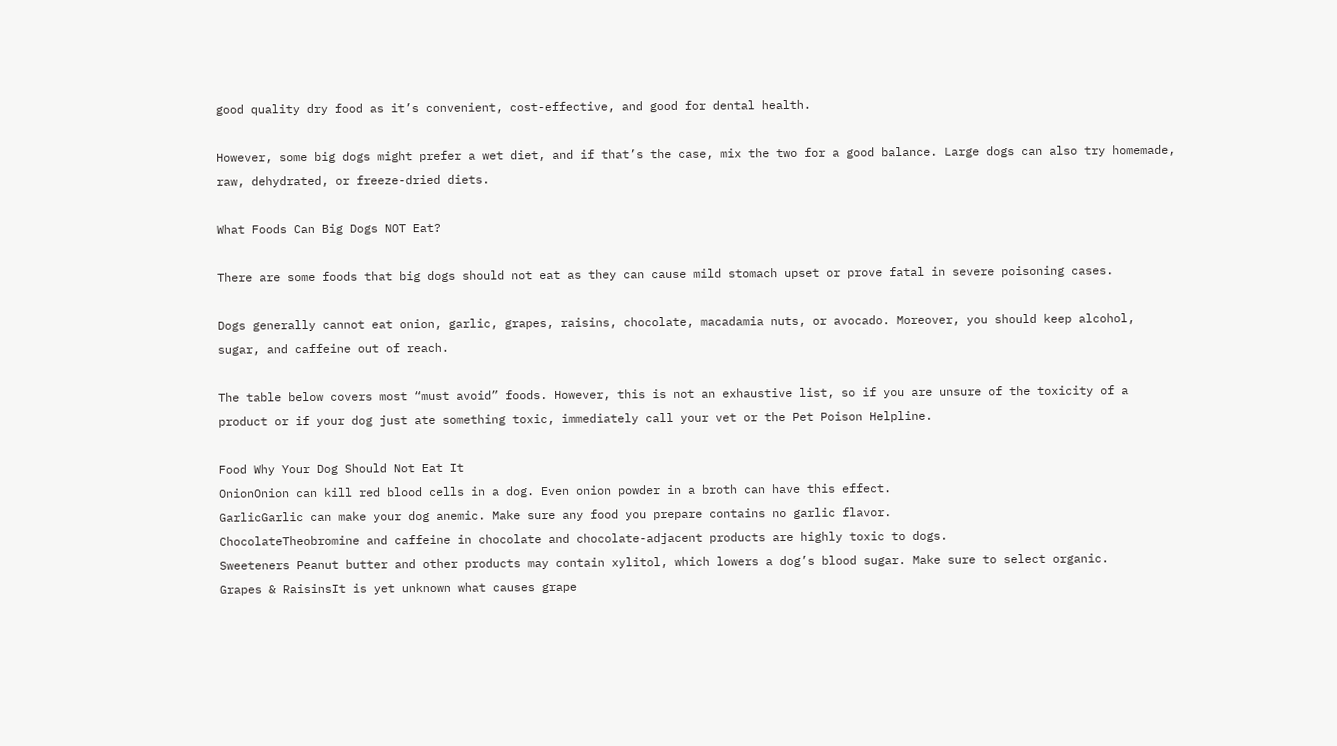good quality dry food as it’s convenient, cost-effective, and good for dental health.

However, some big dogs might prefer a wet diet, and if that’s the case, mix the two for a good balance. Large dogs can also try homemade, raw, dehydrated, or freeze-dried diets.

What Foods Can Big Dogs NOT Eat?

There are some foods that big dogs should not eat as they can cause mild stomach upset or prove fatal in severe poisoning cases.

Dogs generally cannot eat onion, garlic, grapes, raisins, chocolate, macadamia nuts, or avocado. Moreover, you should keep alcohol, sugar, and caffeine out of reach.

The table below covers most “must avoid” foods. However, this is not an exhaustive list, so if you are unsure of the toxicity of a product or if your dog just ate something toxic, immediately call your vet or the Pet Poison Helpline.

Food Why Your Dog Should Not Eat It
OnionOnion can kill red blood cells in a dog. Even onion powder in a broth can have this effect.
GarlicGarlic can make your dog anemic. Make sure any food you prepare contains no garlic flavor.
ChocolateTheobromine and caffeine in chocolate and chocolate-adjacent products are highly toxic to dogs.
Sweeteners Peanut butter and other products may contain xylitol, which lowers a dog’s blood sugar. Make sure to select organic.
Grapes & RaisinsIt is yet unknown what causes grape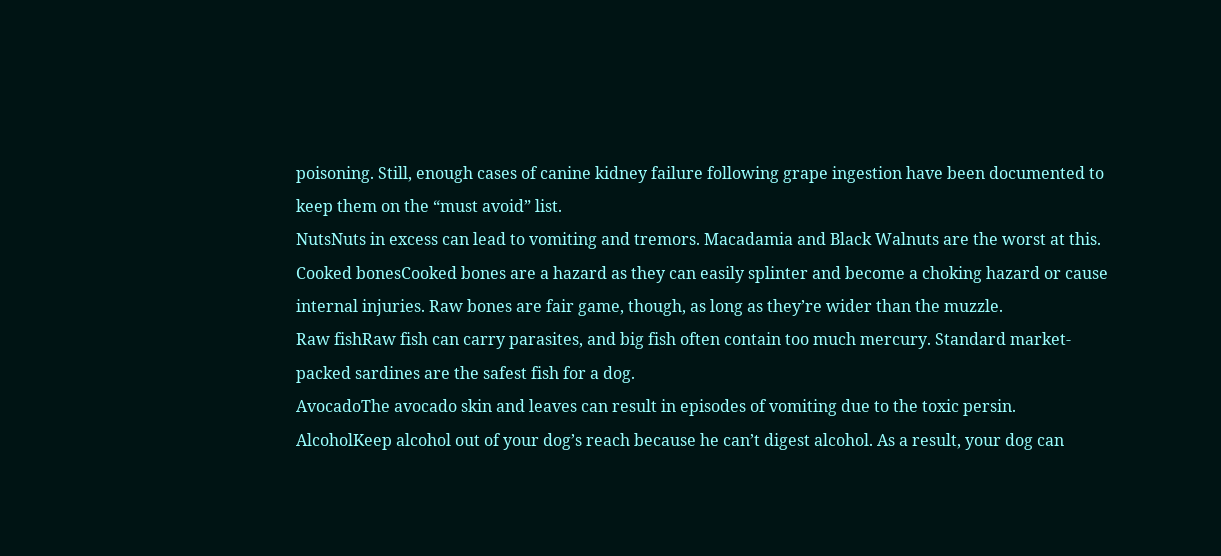poisoning. Still, enough cases of canine kidney failure following grape ingestion have been documented to keep them on the “must avoid” list.
NutsNuts in excess can lead to vomiting and tremors. Macadamia and Black Walnuts are the worst at this.
Cooked bonesCooked bones are a hazard as they can easily splinter and become a choking hazard or cause internal injuries. Raw bones are fair game, though, as long as they’re wider than the muzzle.
Raw fishRaw fish can carry parasites, and big fish often contain too much mercury. Standard market-packed sardines are the safest fish for a dog.
AvocadoThe avocado skin and leaves can result in episodes of vomiting due to the toxic persin.
AlcoholKeep alcohol out of your dog’s reach because he can’t digest alcohol. As a result, your dog can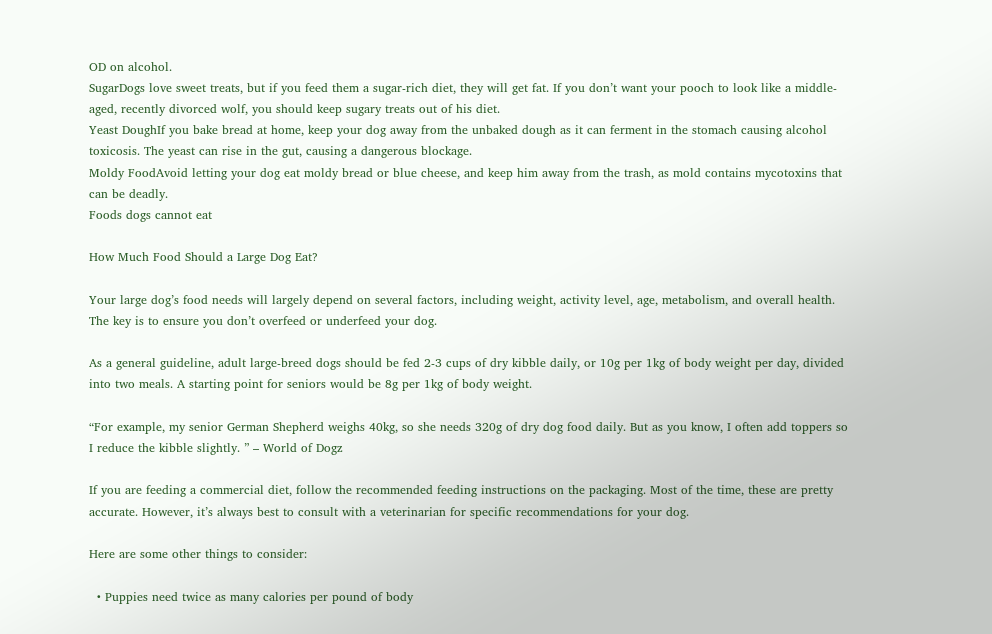OD on alcohol.
SugarDogs love sweet treats, but if you feed them a sugar-rich diet, they will get fat. If you don’t want your pooch to look like a middle-aged, recently divorced wolf, you should keep sugary treats out of his diet.
Yeast DoughIf you bake bread at home, keep your dog away from the unbaked dough as it can ferment in the stomach causing alcohol toxicosis. The yeast can rise in the gut, causing a dangerous blockage.
Moldy FoodAvoid letting your dog eat moldy bread or blue cheese, and keep him away from the trash, as mold contains mycotoxins that can be deadly.
Foods dogs cannot eat

How Much Food Should a Large Dog Eat?

Your large dog’s food needs will largely depend on several factors, including weight, activity level, age, metabolism, and overall health. The key is to ensure you don’t overfeed or underfeed your dog.

As a general guideline, adult large-breed dogs should be fed 2-3 cups of dry kibble daily, or 10g per 1kg of body weight per day, divided into two meals. A starting point for seniors would be 8g per 1kg of body weight.

“For example, my senior German Shepherd weighs 40kg, so she needs 320g of dry dog food daily. But as you know, I often add toppers so I reduce the kibble slightly. ” – World of Dogz

If you are feeding a commercial diet, follow the recommended feeding instructions on the packaging. Most of the time, these are pretty accurate. However, it’s always best to consult with a veterinarian for specific recommendations for your dog.

Here are some other things to consider:

  • Puppies need twice as many calories per pound of body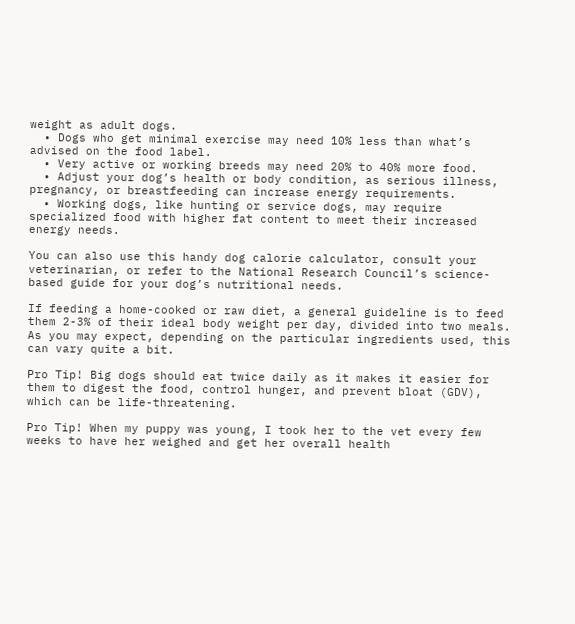weight as adult dogs.
  • Dogs who get minimal exercise may need 10% less than what’s advised on the food label.
  • Very active or working breeds may need 20% to 40% more food.
  • Adjust your dog’s health or body condition, as serious illness, pregnancy, or breastfeeding can increase energy requirements.
  • Working dogs, like hunting or service dogs, may require specialized food with higher fat content to meet their increased energy needs.

You can also use this handy dog calorie calculator, consult your veterinarian, or refer to the National Research Council’s science-based guide for your dog’s nutritional needs.

If feeding a home-cooked or raw diet, a general guideline is to feed them 2-3% of their ideal body weight per day, divided into two meals. As you may expect, depending on the particular ingredients used, this can vary quite a bit.

Pro Tip! Big dogs should eat twice daily as it makes it easier for them to digest the food, control hunger, and prevent bloat (GDV), which can be life-threatening.

Pro Tip! When my puppy was young, I took her to the vet every few weeks to have her weighed and get her overall health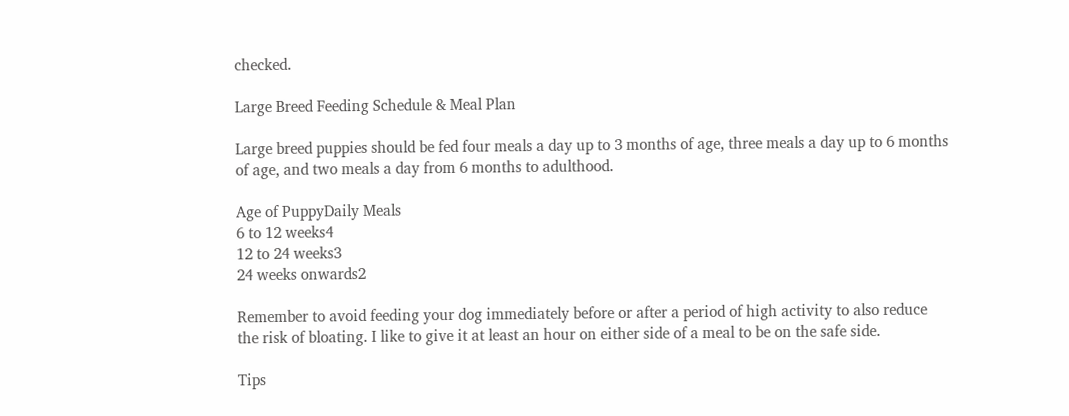checked.

Large Breed Feeding Schedule & Meal Plan

Large breed puppies should be fed four meals a day up to 3 months of age, three meals a day up to 6 months of age, and two meals a day from 6 months to adulthood.

Age of PuppyDaily Meals
6 to 12 weeks4
12 to 24 weeks3
24 weeks onwards2

Remember to avoid feeding your dog immediately before or after a period of high activity to also reduce the risk of bloating. I like to give it at least an hour on either side of a meal to be on the safe side.

Tips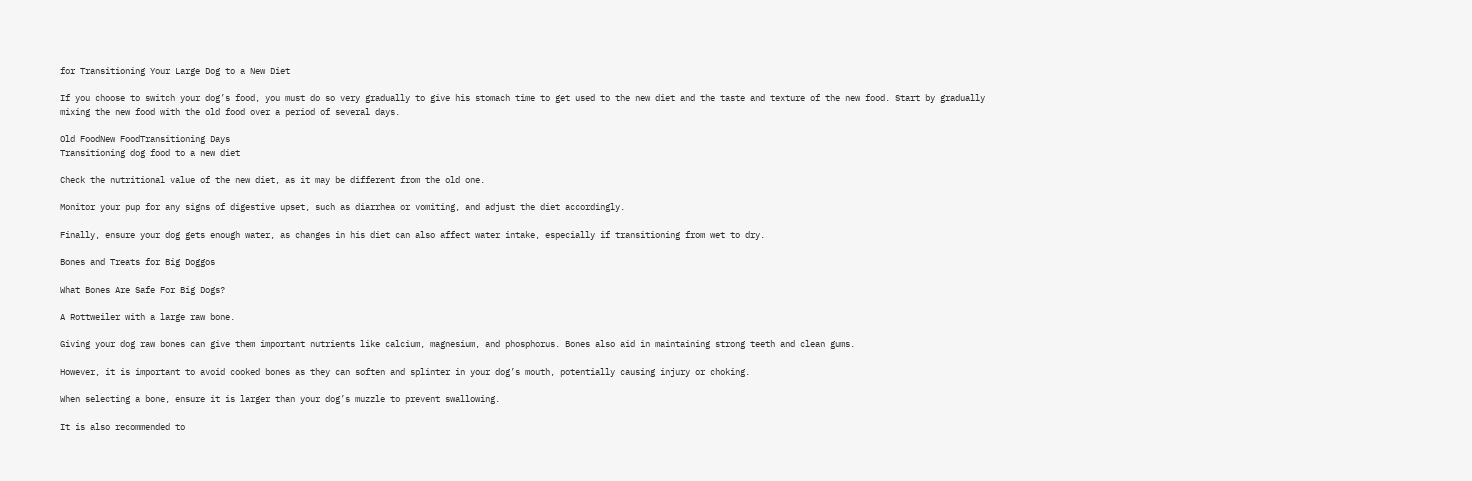for Transitioning Your Large Dog to a New Diet

If you choose to switch your dog’s food, you must do so very gradually to give his stomach time to get used to the new diet and the taste and texture of the new food. Start by gradually mixing the new food with the old food over a period of several days.

Old FoodNew FoodTransitioning Days
Transitioning dog food to a new diet

Check the nutritional value of the new diet, as it may be different from the old one.

Monitor your pup for any signs of digestive upset, such as diarrhea or vomiting, and adjust the diet accordingly.

Finally, ensure your dog gets enough water, as changes in his diet can also affect water intake, especially if transitioning from wet to dry.

Bones and Treats for Big Doggos

What Bones Are Safe For Big Dogs?

A Rottweiler with a large raw bone.

Giving your dog raw bones can give them important nutrients like calcium, magnesium, and phosphorus. Bones also aid in maintaining strong teeth and clean gums.

However, it is important to avoid cooked bones as they can soften and splinter in your dog’s mouth, potentially causing injury or choking.

When selecting a bone, ensure it is larger than your dog’s muzzle to prevent swallowing.

It is also recommended to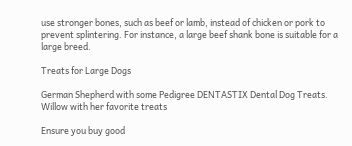use stronger bones, such as beef or lamb, instead of chicken or pork to prevent splintering. For instance, a large beef shank bone is suitable for a large breed.

Treats for Large Dogs

German Shepherd with some Pedigree DENTASTIX Dental Dog Treats.
Willow with her favorite treats

Ensure you buy good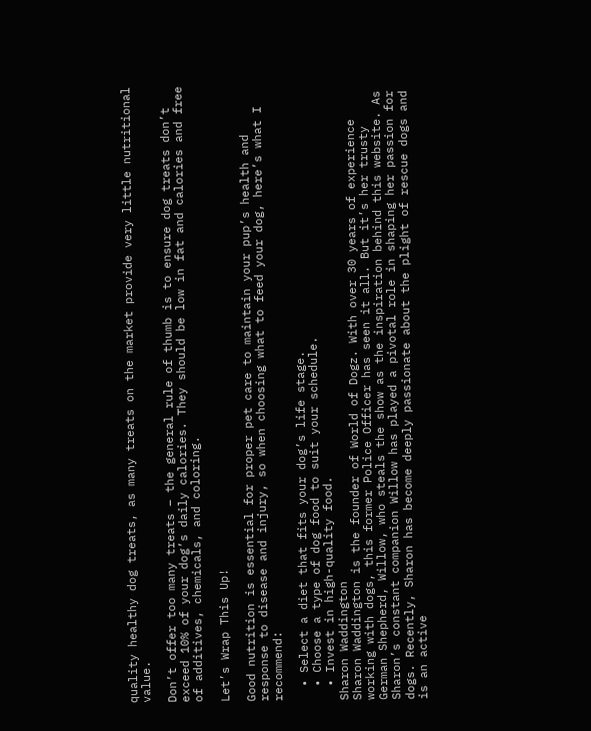quality healthy dog treats, as many treats on the market provide very little nutritional value.

Don’t offer too many treats – the general rule of thumb is to ensure dog treats don’t exceed 10% of your dog’s daily calories. They should be low in fat and calories and free of additives, chemicals, and coloring.

Let’s Wrap This Up!

Good nutrition is essential for proper pet care to maintain your pup’s health and response to disease and injury, so when choosing what to feed your dog, here’s what I recommend:

  • Select a diet that fits your dog’s life stage.
  • Choose a type of dog food to suit your schedule.
  • Invest in high-quality food.
Sharon Waddington
Sharon Waddington is the founder of World of Dogz. With over 30 years of experience working with dogs, this former Police Officer has seen it all. But it’s her trusty German Shepherd, Willow, who steals the show as the inspiration behind this website. As Sharon’s constant companion Willow has played a pivotal role in shaping her passion for dogs. Recently, Sharon has become deeply passionate about the plight of rescue dogs and is an active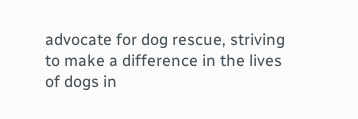advocate for dog rescue, striving to make a difference in the lives of dogs in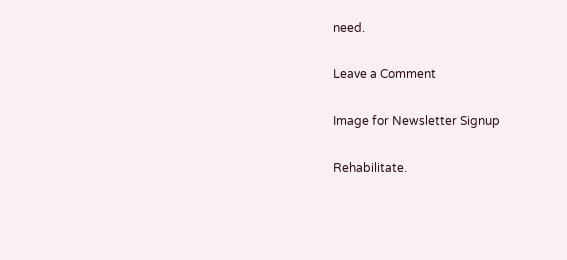need.

Leave a Comment

Image for Newsletter Signup

Rehabilitate.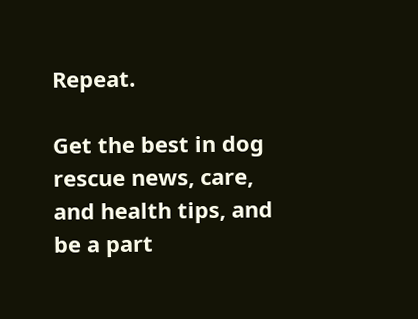Repeat.

Get the best in dog rescue news, care, and health tips, and be a part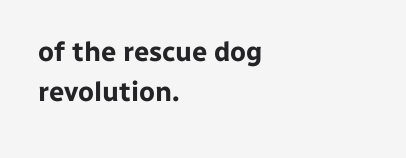of the rescue dog revolution.